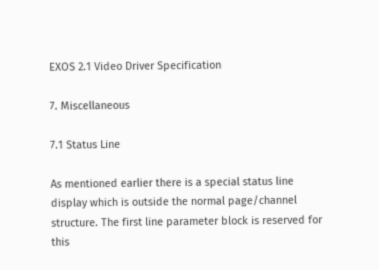EXOS 2.1 Video Driver Specification

7. Miscellaneous

7.1 Status Line

As mentioned earlier there is a special status line display which is outside the normal page/channel structure. The first line parameter block is reserved for this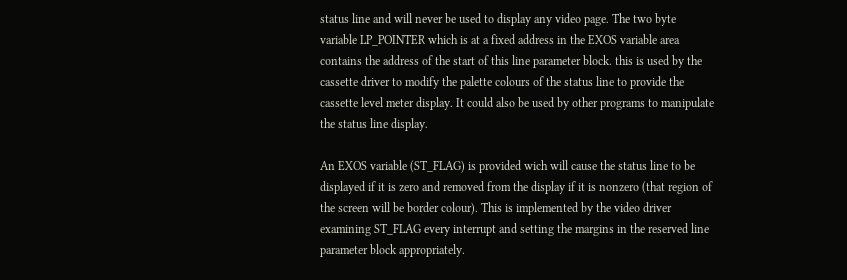status line and will never be used to display any video page. The two byte variable LP_POINTER which is at a fixed address in the EXOS variable area contains the address of the start of this line parameter block. this is used by the cassette driver to modify the palette colours of the status line to provide the cassette level meter display. It could also be used by other programs to manipulate the status line display.

An EXOS variable (ST_FLAG) is provided wich will cause the status line to be displayed if it is zero and removed from the display if it is nonzero (that region of the screen will be border colour). This is implemented by the video driver examining ST_FLAG every interrupt and setting the margins in the reserved line parameter block appropriately.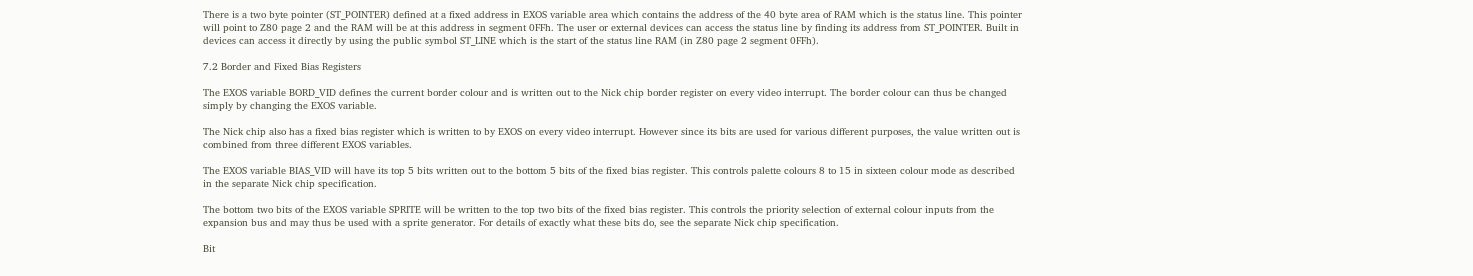There is a two byte pointer (ST_POINTER) defined at a fixed address in EXOS variable area which contains the address of the 40 byte area of RAM which is the status line. This pointer will point to Z80 page 2 and the RAM will be at this address in segment 0FFh. The user or external devices can access the status line by finding its address from ST_POINTER. Built in devices can access it directly by using the public symbol ST_LINE which is the start of the status line RAM (in Z80 page 2 segment 0FFh).

7.2 Border and Fixed Bias Registers

The EXOS variable BORD_VID defines the current border colour and is written out to the Nick chip border register on every video interrupt. The border colour can thus be changed simply by changing the EXOS variable.

The Nick chip also has a fixed bias register which is written to by EXOS on every video interrupt. However since its bits are used for various different purposes, the value written out is combined from three different EXOS variables.

The EXOS variable BIAS_VID will have its top 5 bits written out to the bottom 5 bits of the fixed bias register. This controls palette colours 8 to 15 in sixteen colour mode as described in the separate Nick chip specification.

The bottom two bits of the EXOS variable SPRITE will be written to the top two bits of the fixed bias register. This controls the priority selection of external colour inputs from the expansion bus and may thus be used with a sprite generator. For details of exactly what these bits do, see the separate Nick chip specification.

Bit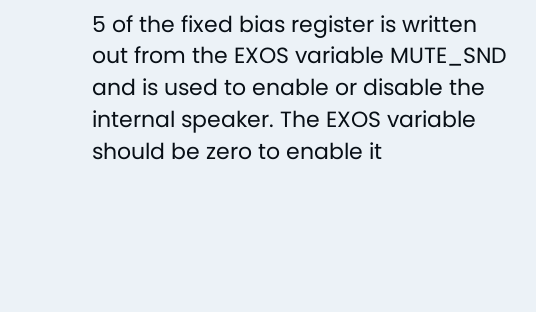5 of the fixed bias register is written out from the EXOS variable MUTE_SND and is used to enable or disable the internal speaker. The EXOS variable should be zero to enable it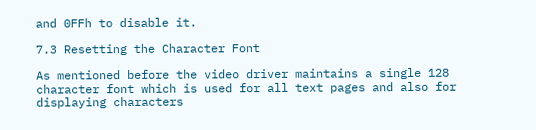and 0FFh to disable it.

7.3 Resetting the Character Font

As mentioned before the video driver maintains a single 128 character font which is used for all text pages and also for displaying characters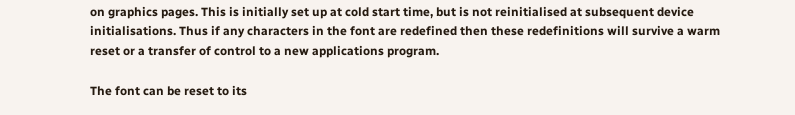on graphics pages. This is initially set up at cold start time, but is not reinitialised at subsequent device initialisations. Thus if any characters in the font are redefined then these redefinitions will survive a warm reset or a transfer of control to a new applications program.

The font can be reset to its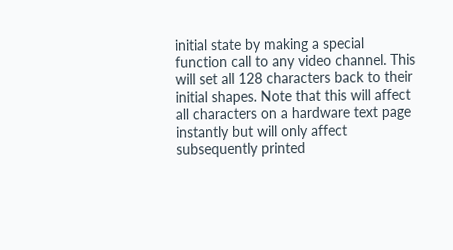initial state by making a special function call to any video channel. This will set all 128 characters back to their initial shapes. Note that this will affect all characters on a hardware text page instantly but will only affect subsequently printed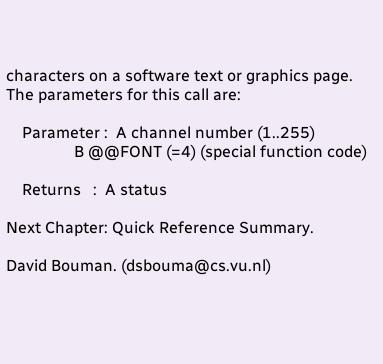characters on a software text or graphics page. The parameters for this call are:

    Parameter :  A channel number (1..255)
                 B @@FONT (=4) (special function code)

    Returns   :  A status

Next Chapter: Quick Reference Summary.

David Bouman. (dsbouma@cs.vu.nl)